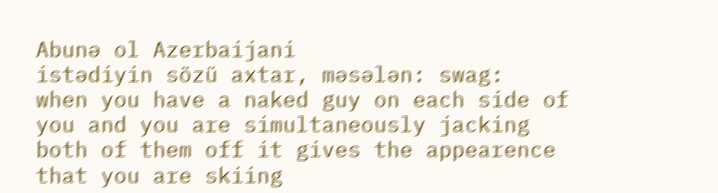Abunə ol Azerbaijani
istədiyin sözü axtar, məsələn: swag:
when you have a naked guy on each side of you and you are simultaneously jacking both of them off it gives the appearence that you are skiing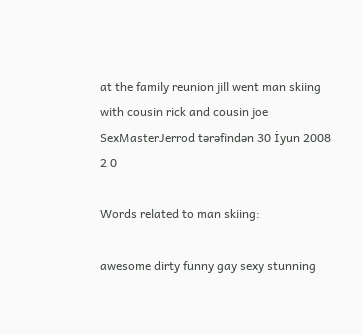at the family reunion jill went man skiing with cousin rick and cousin joe
SexMasterJerrod tərəfindən 30 İyun 2008
2 0

Words related to man skiing:

awesome dirty funny gay sexy stunning